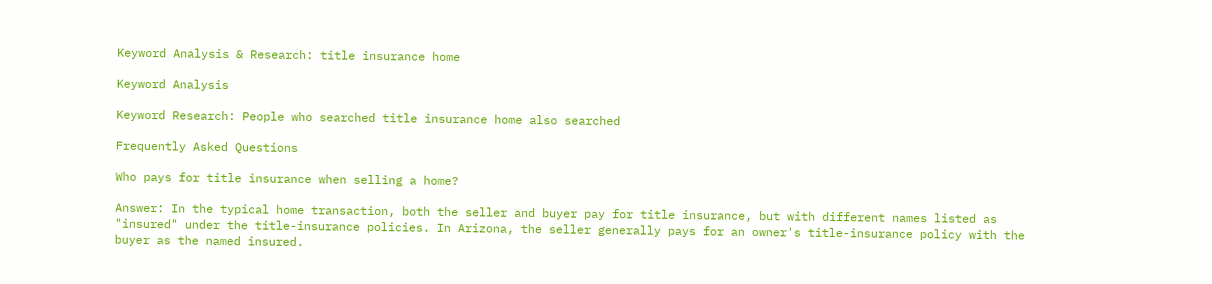Keyword Analysis & Research: title insurance home

Keyword Analysis

Keyword Research: People who searched title insurance home also searched

Frequently Asked Questions

Who pays for title insurance when selling a home?

Answer: In the typical home transaction, both the seller and buyer pay for title insurance, but with different names listed as "insured" under the title-insurance policies. In Arizona, the seller generally pays for an owner's title-insurance policy with the buyer as the named insured.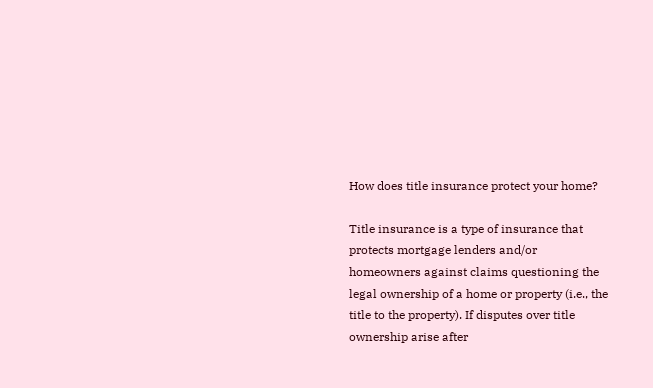How does title insurance protect your home?

Title insurance is a type of insurance that protects mortgage lenders and/or homeowners against claims questioning the legal ownership of a home or property (i.e., the title to the property). If disputes over title ownership arise after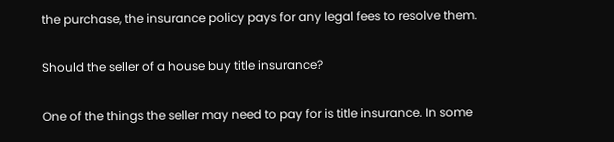the purchase, the insurance policy pays for any legal fees to resolve them.

Should the seller of a house buy title insurance?

One of the things the seller may need to pay for is title insurance. In some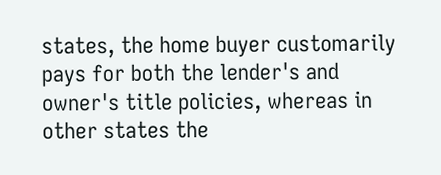states, the home buyer customarily pays for both the lender's and owner's title policies, whereas in other states the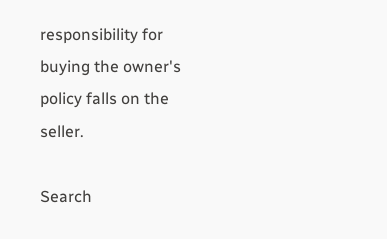responsibility for buying the owner's policy falls on the seller.

Search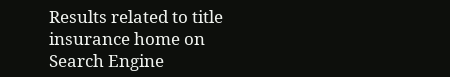Results related to title insurance home on Search Engine